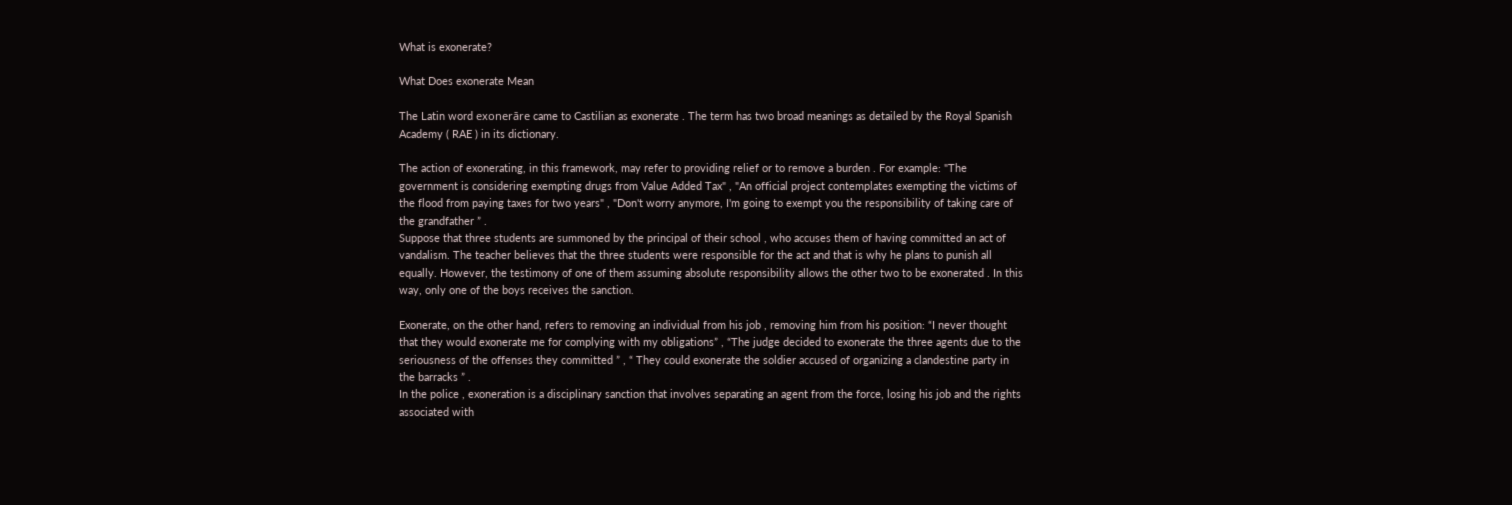What is exonerate?

What Does exonerate Mean

The Latin word exonerāre came to Castilian as exonerate . The term has two broad meanings as detailed by the Royal Spanish Academy ( RAE ) in its dictionary.

The action of exonerating, in this framework, may refer to providing relief or to remove a burden . For example: "The government is considering exempting drugs from Value Added Tax" , "An official project contemplates exempting the victims of the flood from paying taxes for two years" , "Don't worry anymore, I'm going to exempt you the responsibility of taking care of the grandfather ” .
Suppose that three students are summoned by the principal of their school , who accuses them of having committed an act of vandalism. The teacher believes that the three students were responsible for the act and that is why he plans to punish all equally. However, the testimony of one of them assuming absolute responsibility allows the other two to be exonerated . In this way, only one of the boys receives the sanction.

Exonerate, on the other hand, refers to removing an individual from his job , removing him from his position: “I never thought that they would exonerate me for complying with my obligations” , “The judge decided to exonerate the three agents due to the seriousness of the offenses they committed ” , “ They could exonerate the soldier accused of organizing a clandestine party in the barracks ” .
In the police , exoneration is a disciplinary sanction that involves separating an agent from the force, losing his job and the rights associated with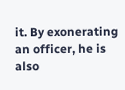it. By exonerating an officer, he is also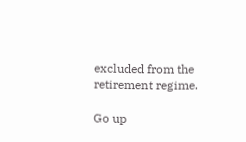excluded from the retirement regime.

Go up